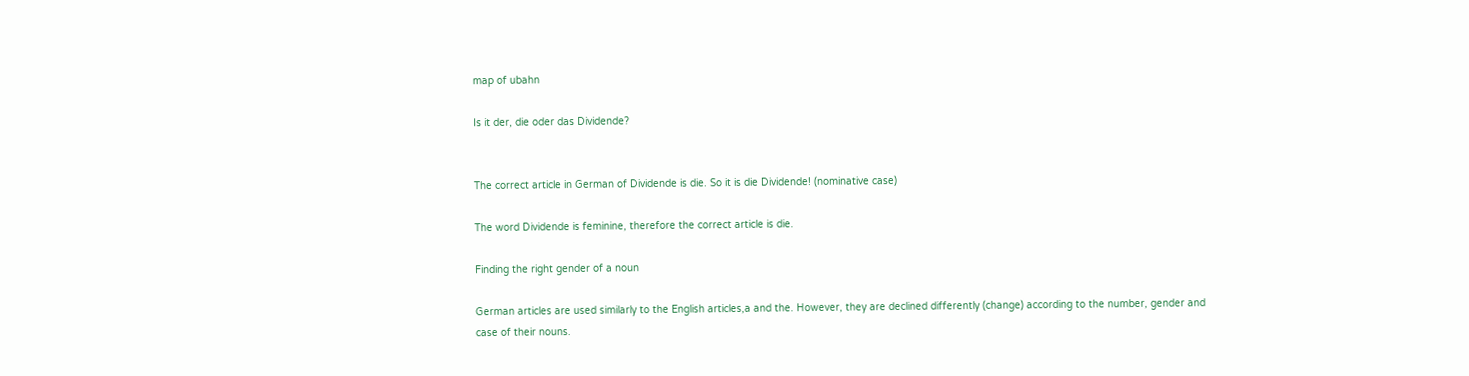map of ubahn

Is it der, die oder das Dividende?


The correct article in German of Dividende is die. So it is die Dividende! (nominative case)

The word Dividende is feminine, therefore the correct article is die.

Finding the right gender of a noun

German articles are used similarly to the English articles,a and the. However, they are declined differently (change) according to the number, gender and case of their nouns.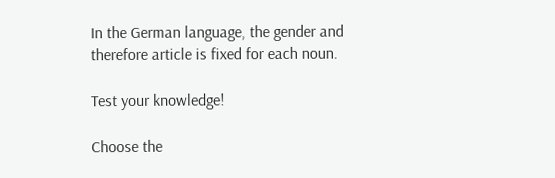In the German language, the gender and therefore article is fixed for each noun.

Test your knowledge!

Choose the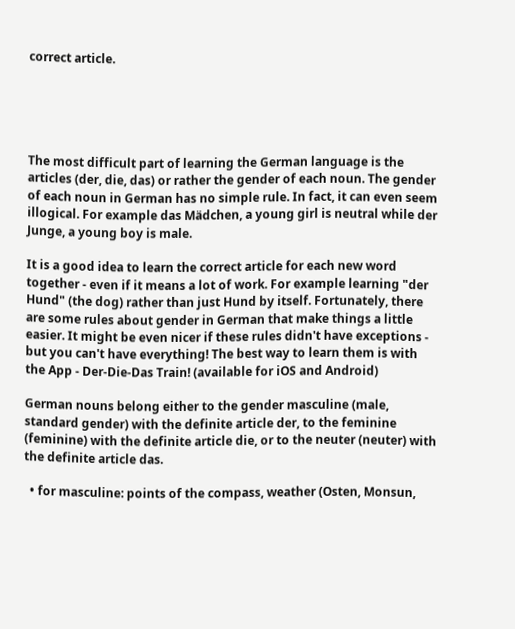correct article.





The most difficult part of learning the German language is the articles (der, die, das) or rather the gender of each noun. The gender of each noun in German has no simple rule. In fact, it can even seem illogical. For example das Mädchen, a young girl is neutral while der Junge, a young boy is male.

It is a good idea to learn the correct article for each new word together - even if it means a lot of work. For example learning "der Hund" (the dog) rather than just Hund by itself. Fortunately, there are some rules about gender in German that make things a little easier. It might be even nicer if these rules didn't have exceptions - but you can't have everything! The best way to learn them is with the App - Der-Die-Das Train! (available for iOS and Android)

German nouns belong either to the gender masculine (male, standard gender) with the definite article der, to the feminine (feminine) with the definite article die, or to the neuter (neuter) with the definite article das.

  • for masculine: points of the compass, weather (Osten, Monsun,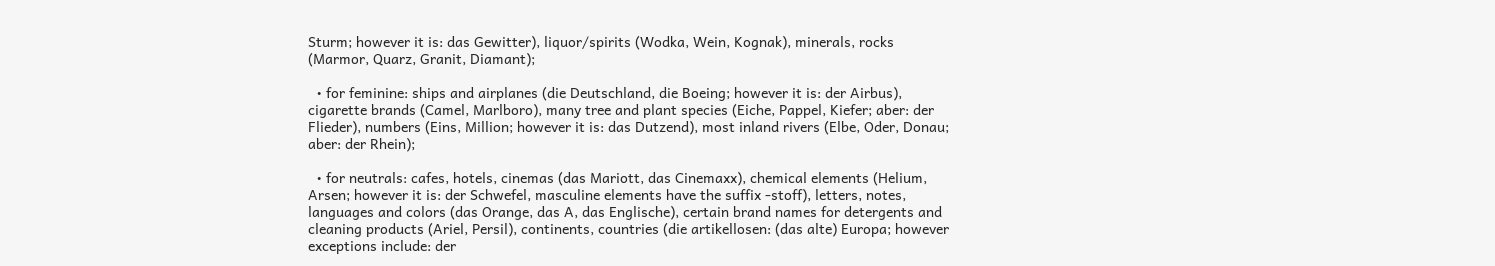Sturm; however it is: das Gewitter), liquor/spirits (Wodka, Wein, Kognak), minerals, rocks (Marmor, Quarz, Granit, Diamant);

  • for feminine: ships and airplanes (die Deutschland, die Boeing; however it is: der Airbus), cigarette brands (Camel, Marlboro), many tree and plant species (Eiche, Pappel, Kiefer; aber: der Flieder), numbers (Eins, Million; however it is: das Dutzend), most inland rivers (Elbe, Oder, Donau; aber: der Rhein);

  • for neutrals: cafes, hotels, cinemas (das Mariott, das Cinemaxx), chemical elements (Helium, Arsen; however it is: der Schwefel, masculine elements have the suffix -stoff), letters, notes, languages and colors (das Orange, das A, das Englische), certain brand names for detergents and cleaning products (Ariel, Persil), continents, countries (die artikellosen: (das alte) Europa; however exceptions include: der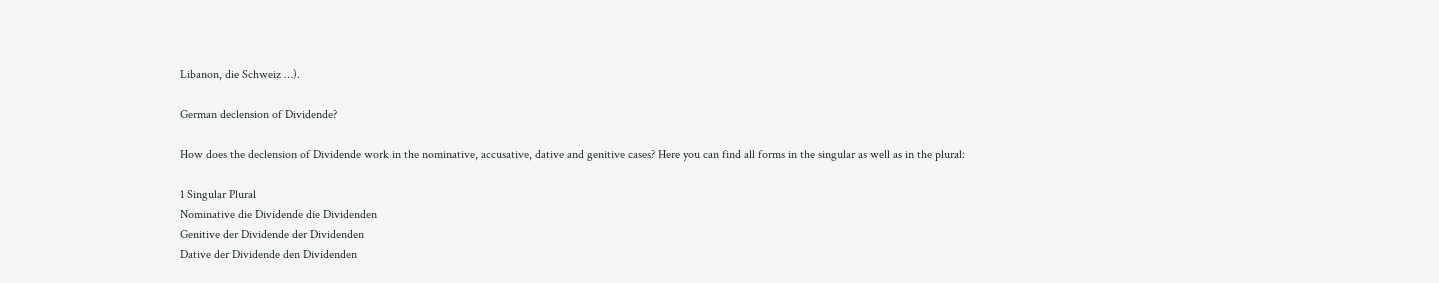Libanon, die Schweiz …).

German declension of Dividende?

How does the declension of Dividende work in the nominative, accusative, dative and genitive cases? Here you can find all forms in the singular as well as in the plural:

1 Singular Plural
Nominative die Dividende die Dividenden
Genitive der Dividende der Dividenden
Dative der Dividende den Dividenden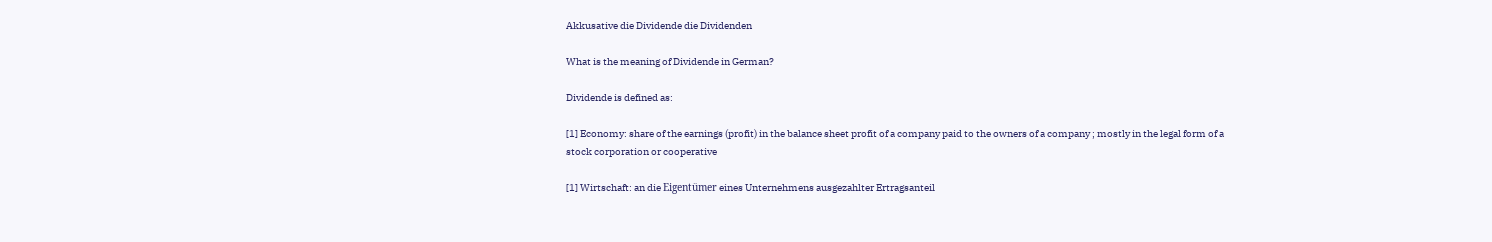Akkusative die Dividende die Dividenden

What is the meaning of Dividende in German?

Dividende is defined as:

[1] Economy: share of the earnings (profit) in the balance sheet profit of a company paid to the owners of a company ; mostly in the legal form of a stock corporation or cooperative

[1] Wirtschaft: an die Eigentümer eines Unternehmens ausgezahlter Ertragsanteil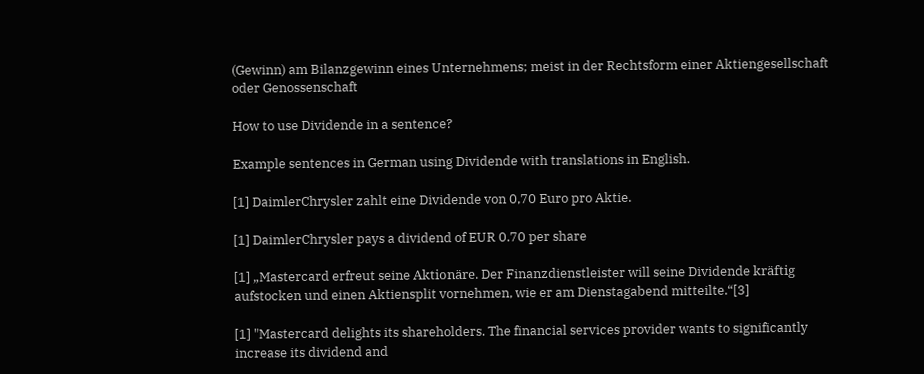(Gewinn) am Bilanzgewinn eines Unternehmens; meist in der Rechtsform einer Aktiengesellschaft oder Genossenschaft

How to use Dividende in a sentence?

Example sentences in German using Dividende with translations in English.

[1] DaimlerChrysler zahlt eine Dividende von 0,70 Euro pro Aktie.

[1] DaimlerChrysler pays a dividend of EUR 0.70 per share

[1] „Mastercard erfreut seine Aktionäre. Der Finanzdienstleister will seine Dividende kräftig aufstocken und einen Aktiensplit vornehmen, wie er am Dienstagabend mitteilte.“[3]

[1] "Mastercard delights its shareholders. The financial services provider wants to significantly increase its dividend and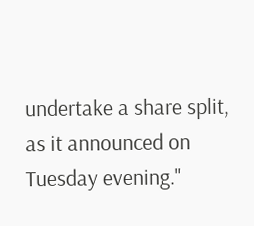undertake a share split, as it announced on Tuesday evening."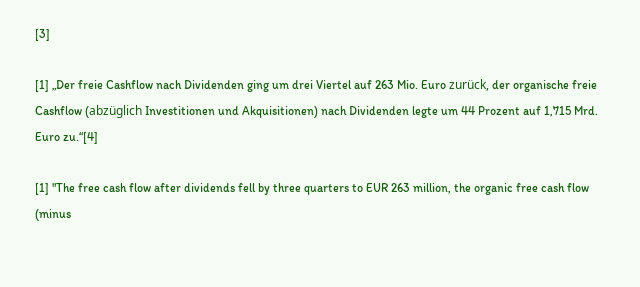[3]

[1] „Der freie Cashflow nach Dividenden ging um drei Viertel auf 263 Mio. Euro zurück, der organische freie Cashflow (abzüglich Investitionen und Akquisitionen) nach Dividenden legte um 44 Prozent auf 1,715 Mrd. Euro zu.“[4]

[1] "The free cash flow after dividends fell by three quarters to EUR 263 million, the organic free cash flow (minus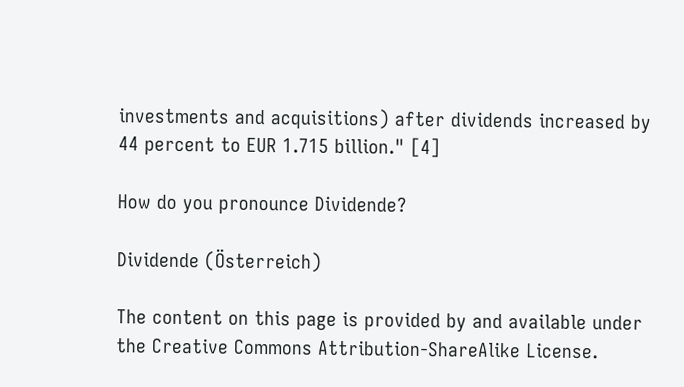investments and acquisitions) after dividends increased by 44 percent to EUR 1.715 billion." [4]

How do you pronounce Dividende?

Dividende (Österreich)

The content on this page is provided by and available under the Creative Commons Attribution-ShareAlike License.